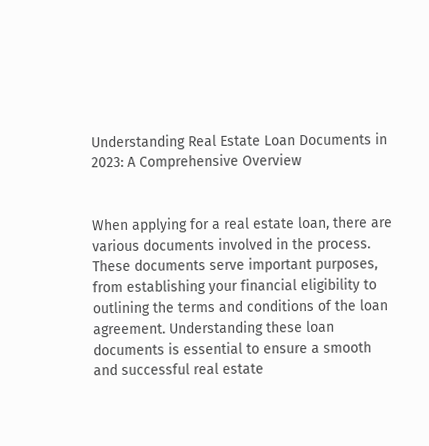Understanding Real Estate Loan Documents in 2023: A Comprehensive Overview


When applying for a real estate loan, there are various documents involved in the process. These documents serve important purposes, from establishing your financial eligibility to outlining the terms and conditions of the loan agreement. Understanding these loan documents is essential to ensure a smooth and successful real estate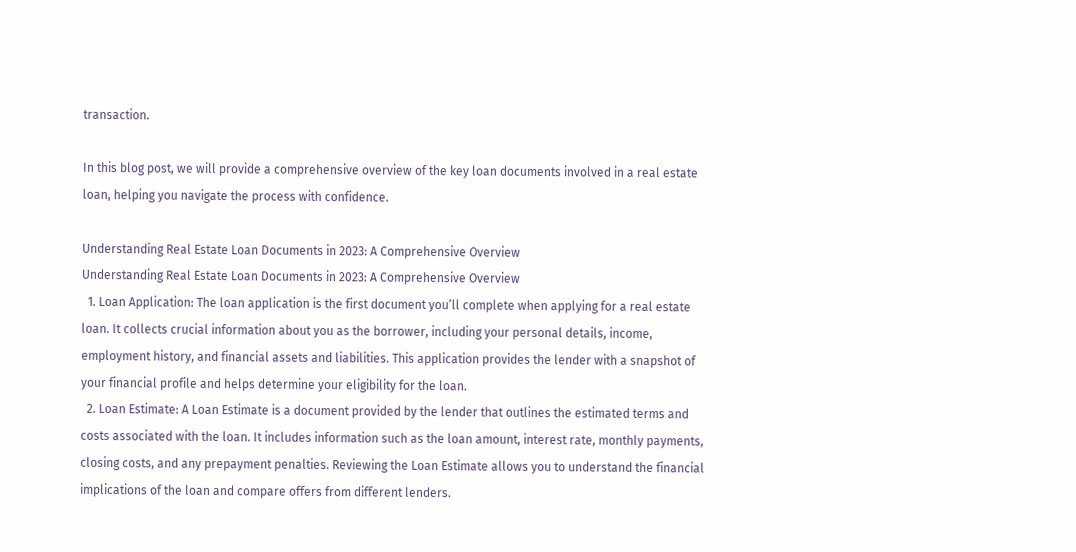transaction.

In this blog post, we will provide a comprehensive overview of the key loan documents involved in a real estate loan, helping you navigate the process with confidence.

Understanding Real Estate Loan Documents in 2023: A Comprehensive Overview
Understanding Real Estate Loan Documents in 2023: A Comprehensive Overview
  1. Loan Application: The loan application is the first document you’ll complete when applying for a real estate loan. It collects crucial information about you as the borrower, including your personal details, income, employment history, and financial assets and liabilities. This application provides the lender with a snapshot of your financial profile and helps determine your eligibility for the loan.
  2. Loan Estimate: A Loan Estimate is a document provided by the lender that outlines the estimated terms and costs associated with the loan. It includes information such as the loan amount, interest rate, monthly payments, closing costs, and any prepayment penalties. Reviewing the Loan Estimate allows you to understand the financial implications of the loan and compare offers from different lenders.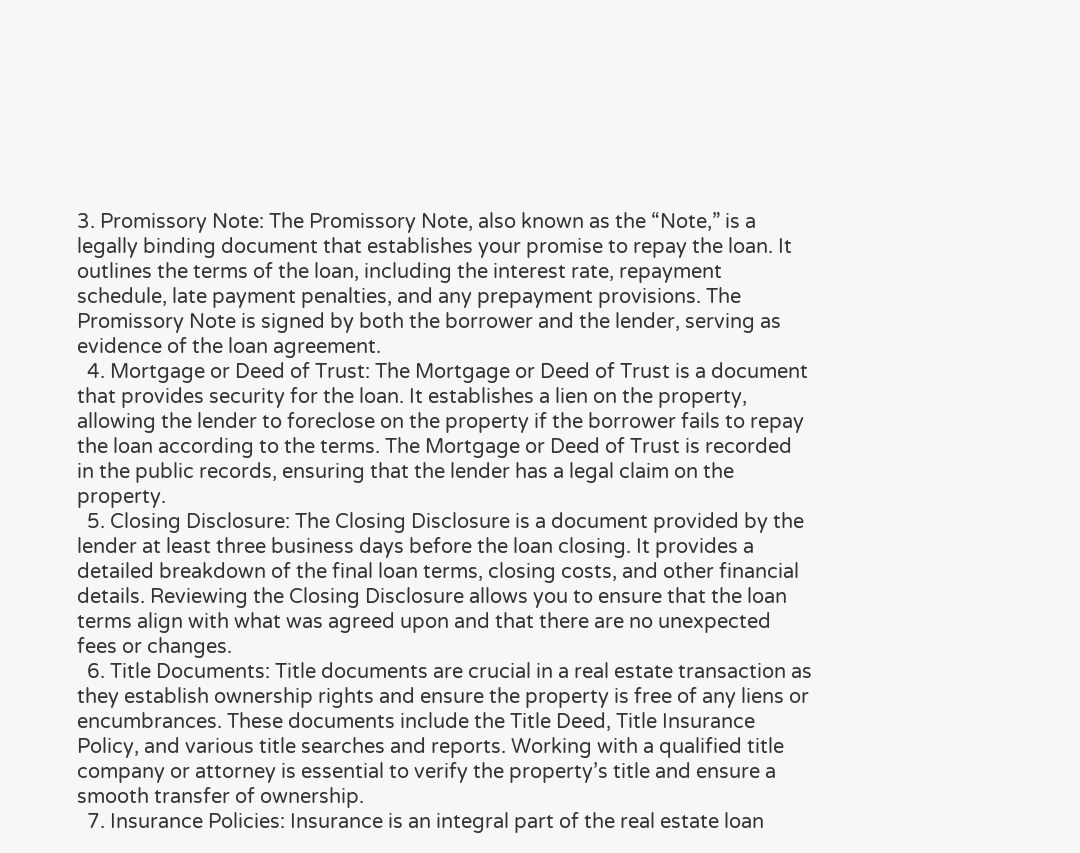3. Promissory Note: The Promissory Note, also known as the “Note,” is a legally binding document that establishes your promise to repay the loan. It outlines the terms of the loan, including the interest rate, repayment schedule, late payment penalties, and any prepayment provisions. The Promissory Note is signed by both the borrower and the lender, serving as evidence of the loan agreement.
  4. Mortgage or Deed of Trust: The Mortgage or Deed of Trust is a document that provides security for the loan. It establishes a lien on the property, allowing the lender to foreclose on the property if the borrower fails to repay the loan according to the terms. The Mortgage or Deed of Trust is recorded in the public records, ensuring that the lender has a legal claim on the property.
  5. Closing Disclosure: The Closing Disclosure is a document provided by the lender at least three business days before the loan closing. It provides a detailed breakdown of the final loan terms, closing costs, and other financial details. Reviewing the Closing Disclosure allows you to ensure that the loan terms align with what was agreed upon and that there are no unexpected fees or changes.
  6. Title Documents: Title documents are crucial in a real estate transaction as they establish ownership rights and ensure the property is free of any liens or encumbrances. These documents include the Title Deed, Title Insurance Policy, and various title searches and reports. Working with a qualified title company or attorney is essential to verify the property’s title and ensure a smooth transfer of ownership.
  7. Insurance Policies: Insurance is an integral part of the real estate loan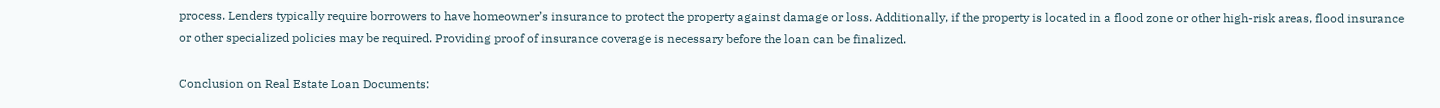process. Lenders typically require borrowers to have homeowner’s insurance to protect the property against damage or loss. Additionally, if the property is located in a flood zone or other high-risk areas, flood insurance or other specialized policies may be required. Providing proof of insurance coverage is necessary before the loan can be finalized.

Conclusion on Real Estate Loan Documents: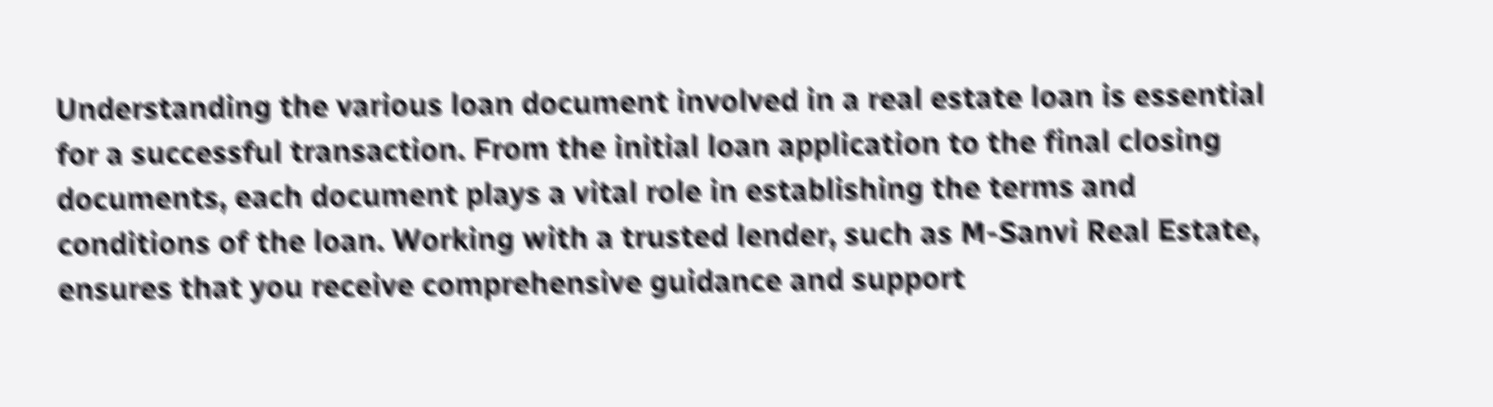Understanding the various loan document involved in a real estate loan is essential for a successful transaction. From the initial loan application to the final closing documents, each document plays a vital role in establishing the terms and conditions of the loan. Working with a trusted lender, such as M-Sanvi Real Estate, ensures that you receive comprehensive guidance and support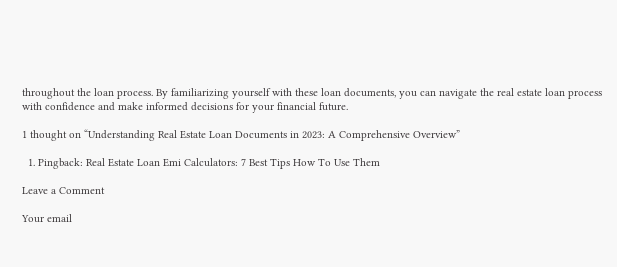throughout the loan process. By familiarizing yourself with these loan documents, you can navigate the real estate loan process with confidence and make informed decisions for your financial future.

1 thought on “Understanding Real Estate Loan Documents in 2023: A Comprehensive Overview”

  1. Pingback: Real Estate Loan Emi Calculators: 7 Best Tips How To Use Them

Leave a Comment

Your email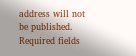address will not be published. Required fields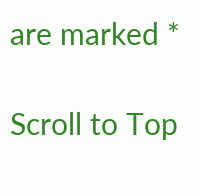are marked *

Scroll to Top